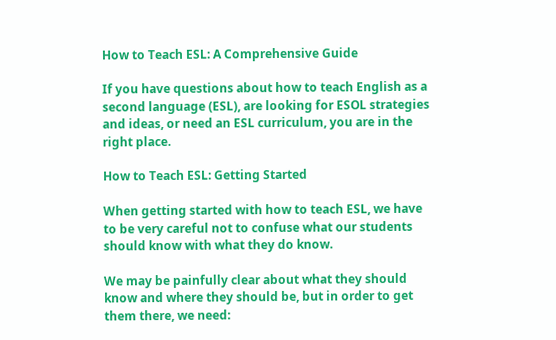How to Teach ESL: A Comprehensive Guide

If you have questions about how to teach English as a second language (ESL), are looking for ESOL strategies and ideas, or need an ESL curriculum, you are in the right place.

How to Teach ESL: Getting Started

When getting started with how to teach ESL, we have to be very careful not to confuse what our students should know with what they do know.

We may be painfully clear about what they should know and where they should be, but in order to get them there, we need: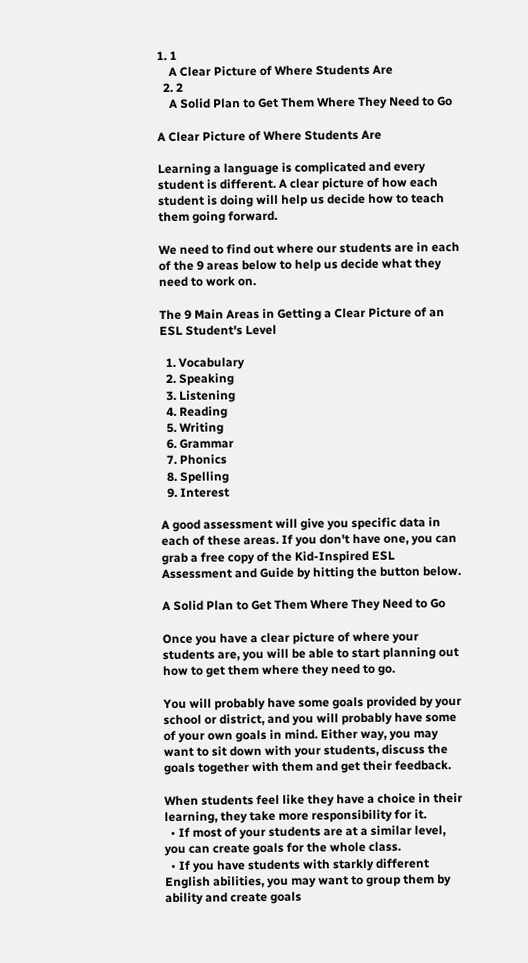1. 1
    A Clear Picture of Where Students Are
  2. 2
    A Solid Plan to Get Them Where They Need to Go

A Clear Picture of Where Students Are

Learning a language is complicated and every student is different. A clear picture of how each student is doing will help us decide how to teach them going forward.

We need to find out where our students are in each of the 9 areas below to help us decide what they need to work on.

The 9 Main Areas in Getting a Clear Picture of an ESL Student's Level

  1. Vocabulary
  2. Speaking
  3. Listening
  4. Reading
  5. Writing
  6. Grammar
  7. Phonics
  8. Spelling
  9. Interest

A good assessment will give you specific data in each of these areas. If you don't have one, you can grab a free copy of the Kid-Inspired ESL Assessment and Guide by hitting the button below.

A Solid Plan to Get Them Where They Need to Go

Once you have a clear picture of where your students are, you will be able to start planning out how to get them where they need to go.

You will probably have some goals provided by your school or district, and you will probably have some of your own goals in mind. Either way, you may want to sit down with your students, discuss the goals together with them and get their feedback.

When students feel like they have a choice in their learning, they take more responsibility for it.
  • If most of your students are at a similar level, you can create goals for the whole class.
  • If you have students with starkly different English abilities, you may want to group them by ability and create goals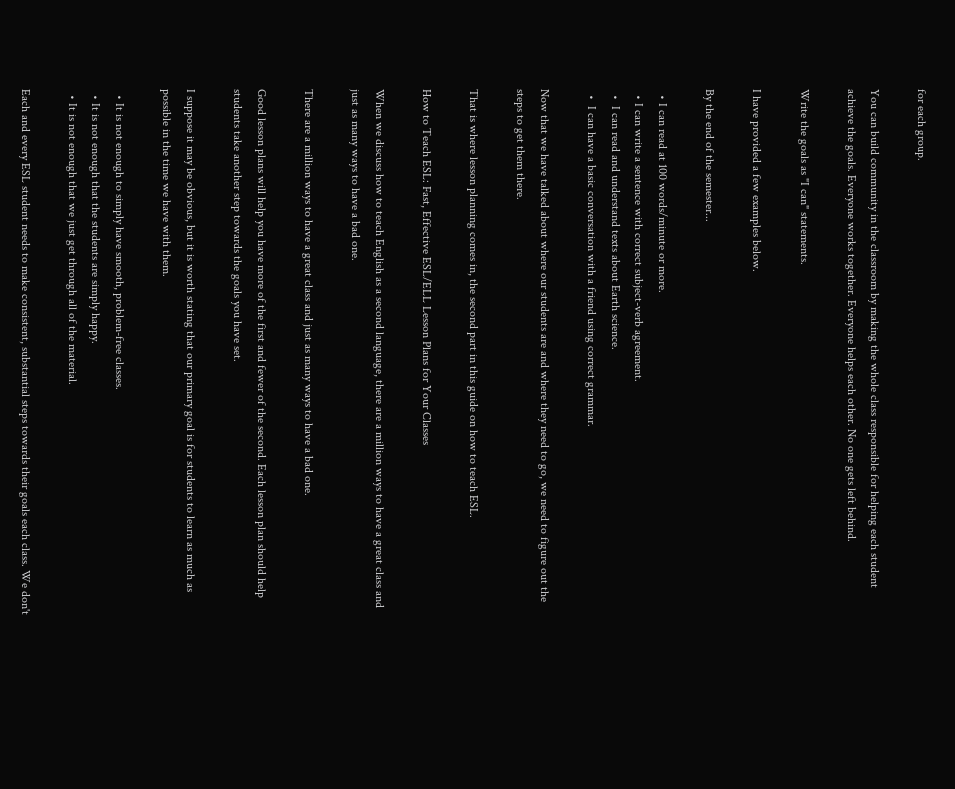for each group.

You can build community in the classroom by making the whole class responsible for helping each student achieve the goals. Everyone works together. Everyone helps each other. No one gets left behind.

Write the goals as "I can" statements.

I have provided a few examples below.

By the end of the semester...

  • I can read at 100 words/minute or more.
  • I can write a sentence with correct subject-verb agreement.
  •  I can read and understand texts about Earth science.
  •  I can have a basic conversation with a friend using correct grammar.

Now that we have talked about where our students are and where they need to go, we need to figure out the steps to get them there.

That is where lesson planning comes in, the second part in this guide on how to teach ESL.

How to Teach ESL: Fast, Effective ESL/ELL Lesson Plans for Your Classes

When we discuss how to teach English as a second language, there are a million ways to have a great class and just as many ways to have a bad one.

There are a million ways to have a great class and just as many ways to have a bad one.

Good lesson plans will help you have more of the first and fewer of the second. Each lesson plan should help students take another step towards the goals you have set.

I suppose it may be obvious, but it is worth stating that our primary goal is for students to learn as much as possible in the time we have with them.

  • It is not enough to simply have smooth, problem-free classes.
  • It is not enough that the students are simply happy.
  • It is not enough that we just get through all of the material.

Each and every ESL student needs to make consistent, substantial steps towards their goals each class. We don't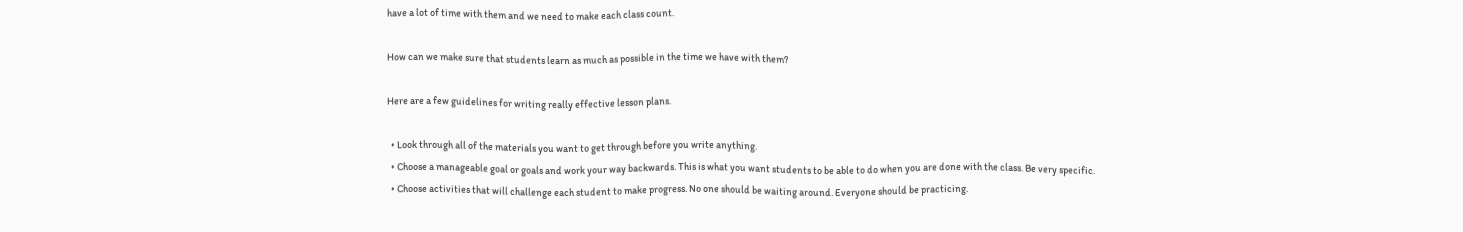have a lot of time with them and we need to make each class count.

How can we make sure that students learn as much as possible in the time we have with them?

Here are a few guidelines for writing really effective lesson plans.

  • Look through all of the materials you want to get through before you write anything.
  • Choose a manageable goal or goals and work your way backwards. This is what you want students to be able to do when you are done with the class. Be very specific.
  • Choose activities that will challenge each student to make progress. No one should be waiting around. Everyone should be practicing.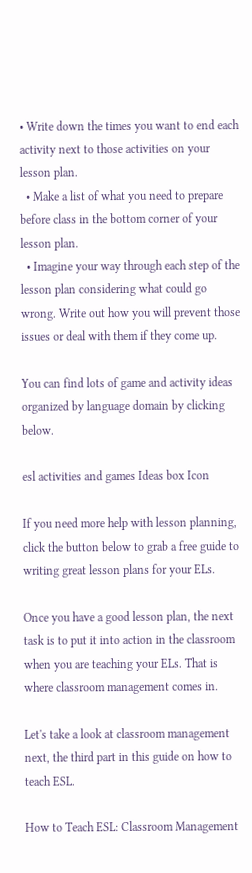• Write down the times you want to end each activity next to those activities on your lesson plan.
  • Make a list of what you need to prepare before class in the bottom corner of your lesson plan.
  • Imagine your way through each step of the lesson plan considering what could go wrong. Write out how you will prevent those issues or deal with them if they come up.

You can find lots of game and activity ideas organized by language domain by clicking below.

esl activities and games Ideas box Icon

If you need more help with lesson planning, click the button below to grab a free guide to writing great lesson plans for your ELs.

Once you have a good lesson plan, the next task is to put it into action in the classroom when you are teaching your ELs. That is where classroom management comes in.

Let's take a look at classroom management next, the third part in this guide on how to teach ESL.

How to Teach ESL: Classroom Management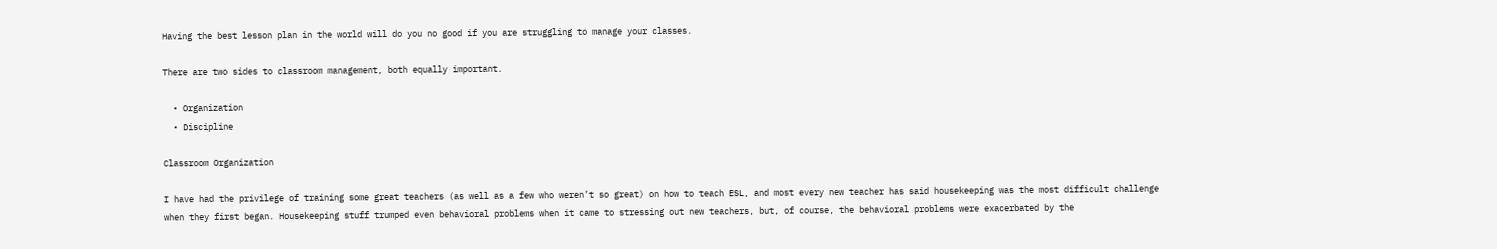Having the best lesson plan in the world will do you no good if you are struggling to manage your classes.

There are two sides to classroom management, both equally important.

  • Organization
  • Discipline

Classroom Organization

I have had the privilege of training some great teachers (as well as a few who weren’t so great) on how to teach ESL, and most every new teacher has said housekeeping was the most difficult challenge when they first began. Housekeeping stuff trumped even behavioral problems when it came to stressing out new teachers, but, of course, the behavioral problems were exacerbated by the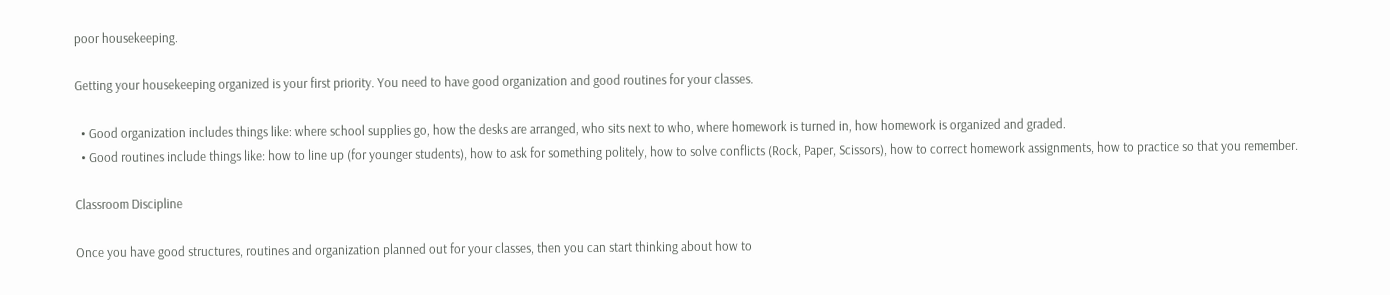poor housekeeping.

Getting your housekeeping organized is your first priority. You need to have good organization and good routines for your classes.

  • Good organization includes things like: where school supplies go, how the desks are arranged, who sits next to who, where homework is turned in, how homework is organized and graded.
  • Good routines include things like: how to line up (for younger students), how to ask for something politely, how to solve conflicts (Rock, Paper, Scissors), how to correct homework assignments, how to practice so that you remember.

Classroom Discipline

Once you have good structures, routines and organization planned out for your classes, then you can start thinking about how to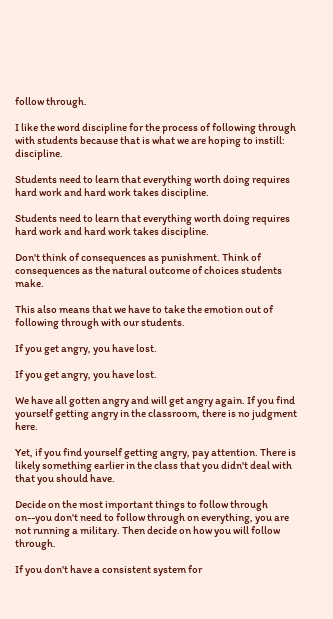follow through.

I like the word discipline for the process of following through with students because that is what we are hoping to instill: discipline.

Students need to learn that everything worth doing requires hard work and hard work takes discipline.

Students need to learn that everything worth doing requires hard work and hard work takes discipline.

Don't think of consequences as punishment. Think of consequences as the natural outcome of choices students make.

This also means that we have to take the emotion out of following through with our students.

If you get angry, you have lost.

If you get angry, you have lost.

We have all gotten angry and will get angry again. If you find yourself getting angry in the classroom, there is no judgment here.

Yet, if you find yourself getting angry, pay attention. There is likely something earlier in the class that you didn't deal with that you should have.

Decide on the most important things to follow through on--you don't need to follow through on everything, you are not running a military. Then decide on how you will follow through.

If you don't have a consistent system for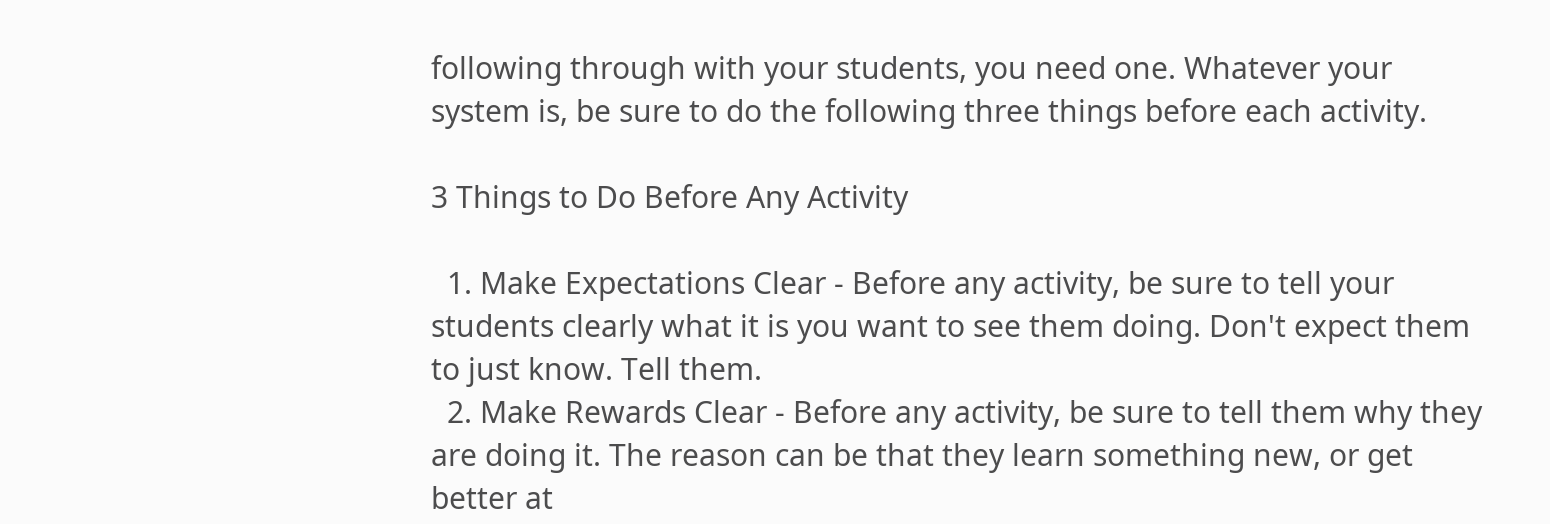following through with your students, you need one. Whatever your system is, be sure to do the following three things before each activity.

3 Things to Do Before Any Activity

  1. Make Expectations Clear - Before any activity, be sure to tell your students clearly what it is you want to see them doing. Don't expect them to just know. Tell them.
  2. Make Rewards Clear - Before any activity, be sure to tell them why they are doing it. The reason can be that they learn something new, or get better at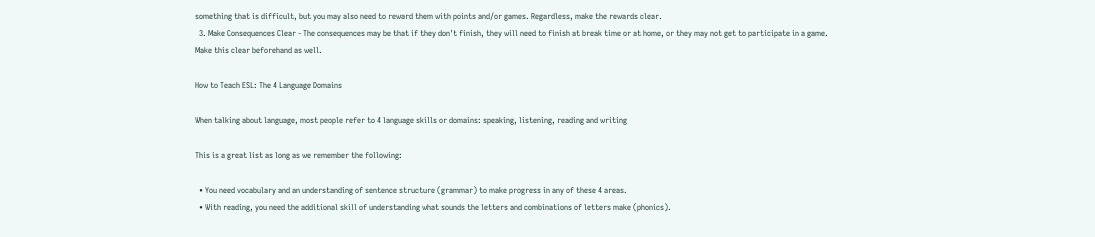something that is difficult, but you may also need to reward them with points and/or games. Regardless, make the rewards clear.
  3. Make Consequences Clear - The consequences may be that if they don't finish, they will need to finish at break time or at home, or they may not get to participate in a game. Make this clear beforehand as well.

How to Teach ESL: The 4 Language Domains

When talking about language, most people refer to 4 language skills or domains: speaking, listening, reading and writing

This is a great list as long as we remember the following:

  • You need vocabulary and an understanding of sentence structure (grammar) to make progress in any of these 4 areas.
  • With reading, you need the additional skill of understanding what sounds the letters and combinations of letters make (phonics).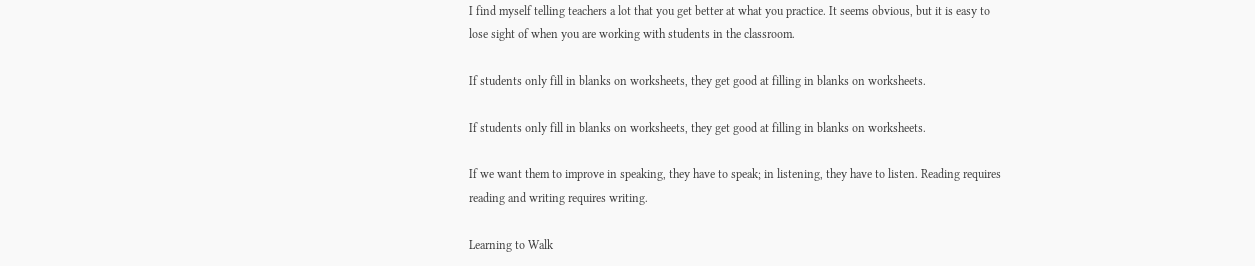I find myself telling teachers a lot that you get better at what you practice. It seems obvious, but it is easy to lose sight of when you are working with students in the classroom.

If students only fill in blanks on worksheets, they get good at filling in blanks on worksheets.

If students only fill in blanks on worksheets, they get good at filling in blanks on worksheets.

If we want them to improve in speaking, they have to speak; in listening, they have to listen. Reading requires reading and writing requires writing.

Learning to Walk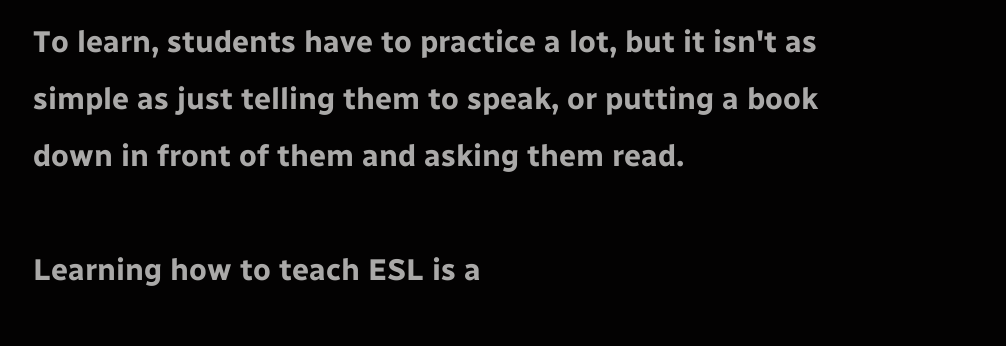To learn, students have to practice a lot, but it isn't as simple as just telling them to speak, or putting a book down in front of them and asking them read.

Learning how to teach ESL is a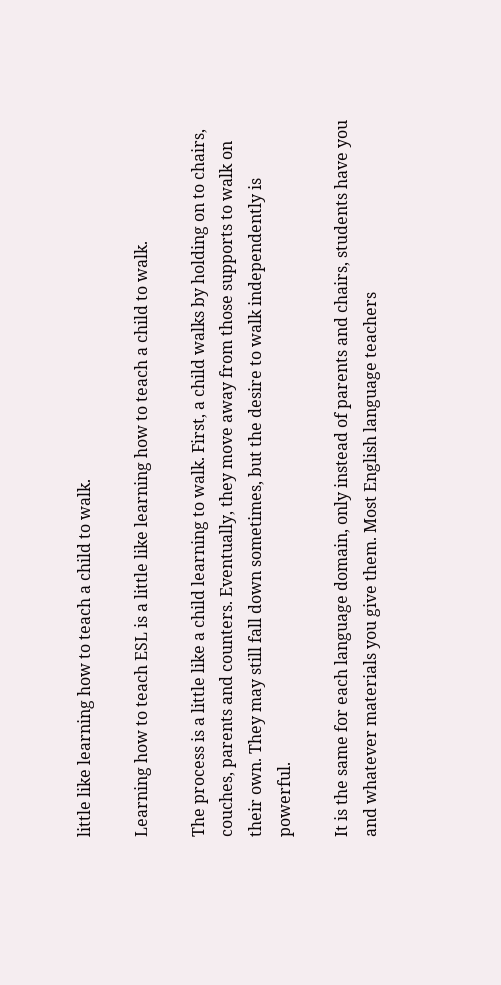little like learning how to teach a child to walk.

Learning how to teach ESL is a little like learning how to teach a child to walk.

The process is a little like a child learning to walk. First, a child walks by holding on to chairs, couches, parents and counters. Eventually, they move away from those supports to walk on their own. They may still fall down sometimes, but the desire to walk independently is powerful.

It is the same for each language domain, only instead of parents and chairs, students have you and whatever materials you give them. Most English language teachers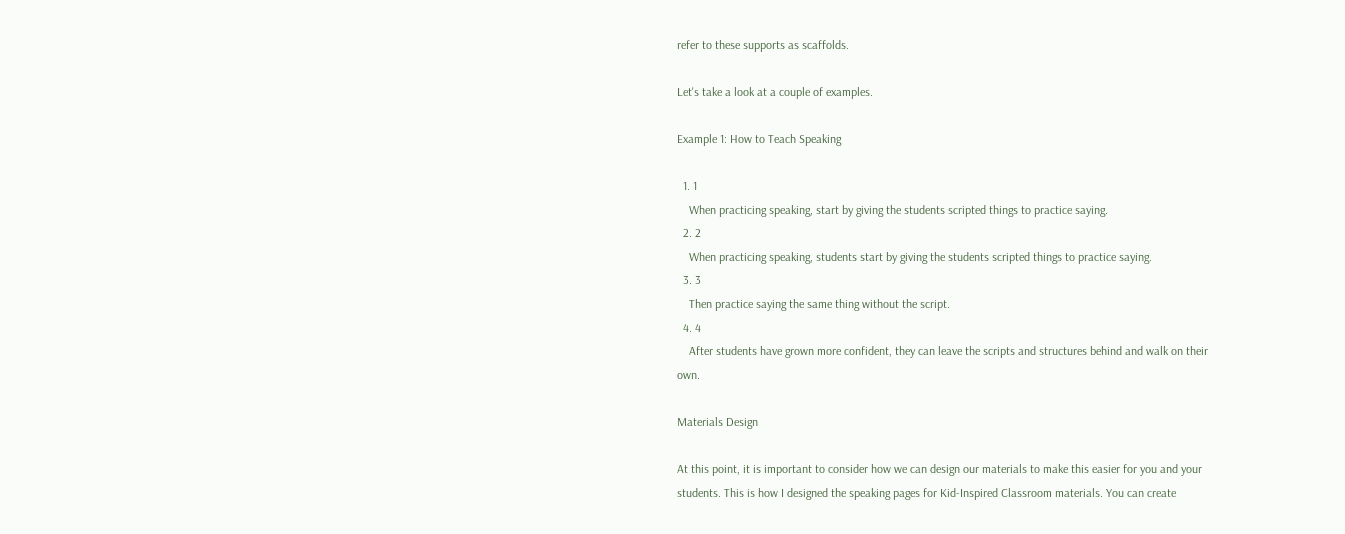refer to these supports as scaffolds.

Let's take a look at a couple of examples.

Example 1: How to Teach Speaking

  1. 1
    When practicing speaking, start by giving the students scripted things to practice saying.
  2. 2
    When practicing speaking, students start by giving the students scripted things to practice saying.
  3. 3
    Then practice saying the same thing without the script.
  4. 4
    After students have grown more confident, they can leave the scripts and structures behind and walk on their own.

Materials Design

At this point, it is important to consider how we can design our materials to make this easier for you and your students. This is how I designed the speaking pages for Kid-Inspired Classroom materials. You can create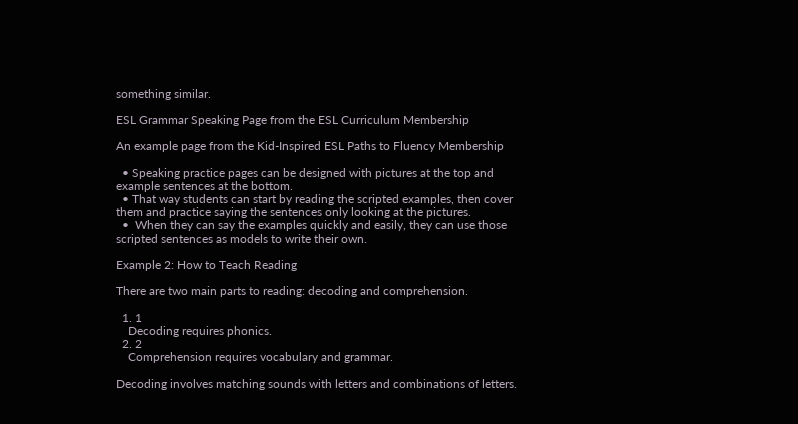something similar.

ESL Grammar Speaking Page from the ESL Curriculum Membership

An example page from the Kid-Inspired ESL Paths to Fluency Membership

  • Speaking practice pages can be designed with pictures at the top and example sentences at the bottom.
  • That way students can start by reading the scripted examples, then cover them and practice saying the sentences only looking at the pictures.
  •  When they can say the examples quickly and easily, they can use those scripted sentences as models to write their own.

Example 2: How to Teach Reading

There are two main parts to reading: decoding and comprehension.

  1. 1
    Decoding requires phonics.
  2. 2
    Comprehension requires vocabulary and grammar.

Decoding involves matching sounds with letters and combinations of letters.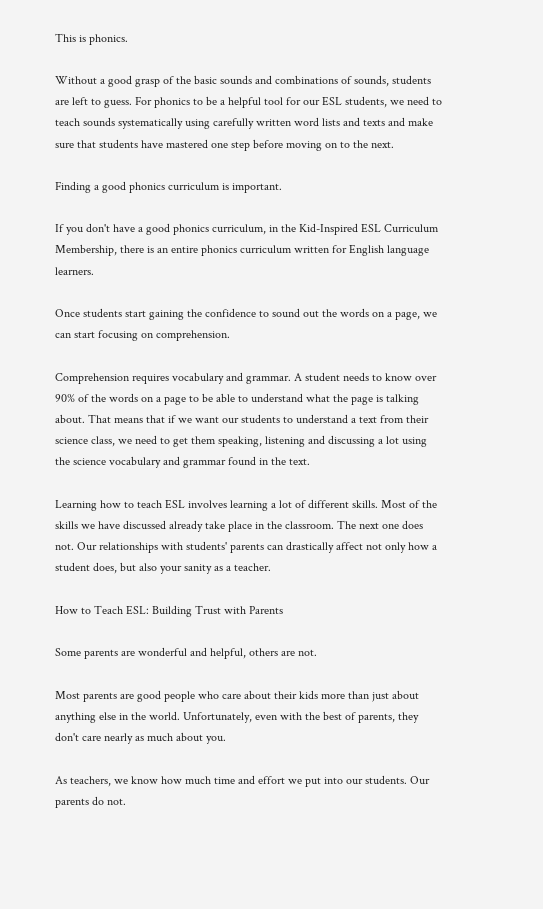This is phonics.

Without a good grasp of the basic sounds and combinations of sounds, students are left to guess. For phonics to be a helpful tool for our ESL students, we need to teach sounds systematically using carefully written word lists and texts and make sure that students have mastered one step before moving on to the next.

Finding a good phonics curriculum is important.

If you don't have a good phonics curriculum, in the Kid-Inspired ESL Curriculum Membership, there is an entire phonics curriculum written for English language learners.

Once students start gaining the confidence to sound out the words on a page, we can start focusing on comprehension.

Comprehension requires vocabulary and grammar. A student needs to know over 90% of the words on a page to be able to understand what the page is talking about. That means that if we want our students to understand a text from their science class, we need to get them speaking, listening and discussing a lot using the science vocabulary and grammar found in the text.

Learning how to teach ESL involves learning a lot of different skills. Most of the skills we have discussed already take place in the classroom. The next one does not. Our relationships with students' parents can drastically affect not only how a student does, but also your sanity as a teacher.

How to Teach ESL: Building Trust with Parents

Some parents are wonderful and helpful, others are not.

Most parents are good people who care about their kids more than just about anything else in the world. Unfortunately, even with the best of parents, they don't care nearly as much about you.

As teachers, we know how much time and effort we put into our students. Our parents do not.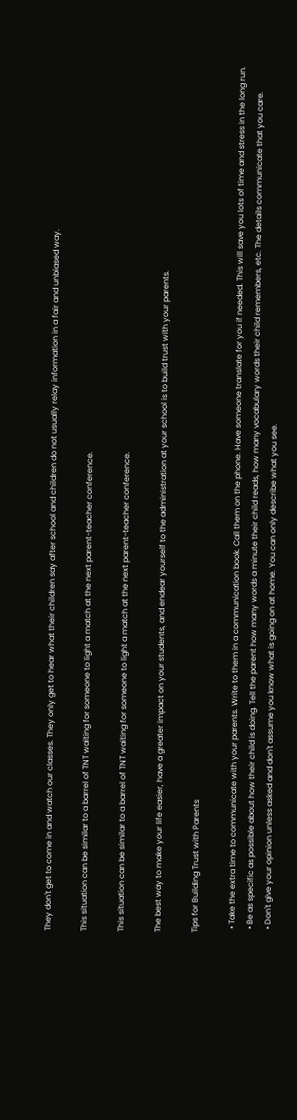They don't get to come in and watch our classes. They only get to hear what their children say after school and children do not usually relay information in a fair and unbiased way.

This situation can be similar to a barrel of TNT waiting for someone to light a match at the next parent-teacher conference.

This situation can be similar to a barrel of TNT waiting for someone to light a match at the next parent-teacher conference.

The best way to make your life easier, have a greater impact on your students, and endear yourself to the administration at your school is to build trust with your parents.

Tips for Building Trust with Parents

  • Take the extra time to communicate with your parents. Write to them in a communication book. Call them on the phone. Have someone translate for you if needed. This will save you lots of time and stress in the long run.
  • Be as specific as possible about how their child is doing. Tell the parent how many words a minute their child reads, how many vocabulary words their child remembers, etc. The details communicate that you care.
  • Don't give your opinion unless asked and don't assume you know what is going on at home. You can only describe what you see.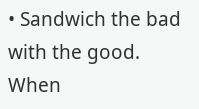• Sandwich the bad with the good. When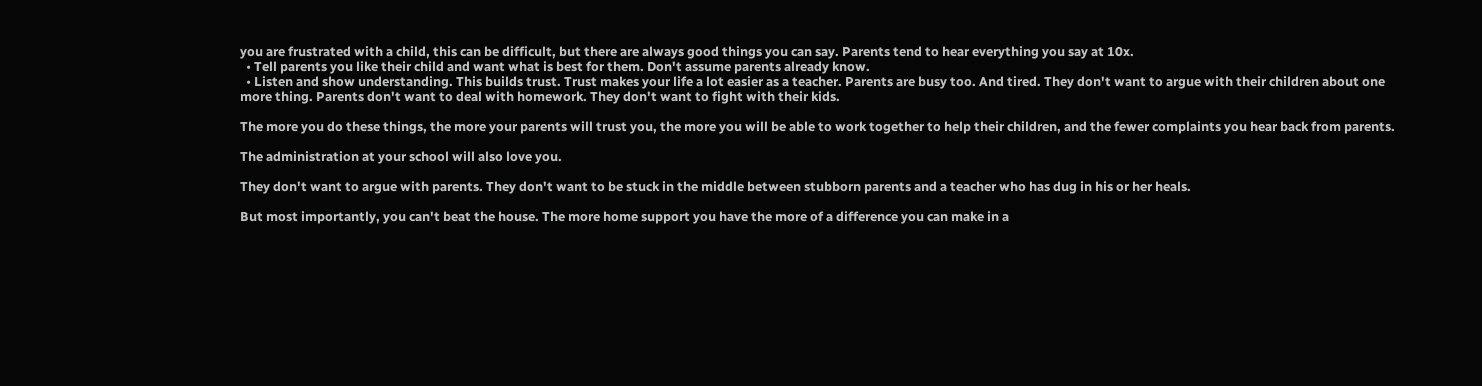you are frustrated with a child, this can be difficult, but there are always good things you can say. Parents tend to hear everything you say at 10x.
  • Tell parents you like their child and want what is best for them. Don't assume parents already know.
  • Listen and show understanding. This builds trust. Trust makes your life a lot easier as a teacher. Parents are busy too. And tired. They don't want to argue with their children about one more thing. Parents don't want to deal with homework. They don't want to fight with their kids.

The more you do these things, the more your parents will trust you, the more you will be able to work together to help their children, and the fewer complaints you hear back from parents.

The administration at your school will also love you.

They don't want to argue with parents. They don't want to be stuck in the middle between stubborn parents and a teacher who has dug in his or her heals.

But most importantly, you can't beat the house. The more home support you have the more of a difference you can make in a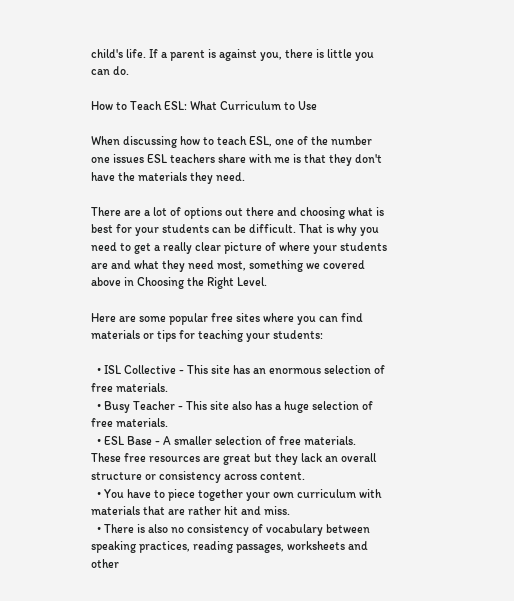child's life. If a parent is against you, there is little you can do.

How to Teach ESL: What Curriculum to Use

When discussing how to teach ESL, one of the number one issues ESL teachers share with me is that they don't have the materials they need.

There are a lot of options out there and choosing what is best for your students can be difficult. That is why you need to get a really clear picture of where your students are and what they need most, something we covered above in Choosing the Right Level.

Here are some popular free sites where you can find materials or tips for teaching your students:

  • ISL Collective - This site has an enormous selection of free materials.
  • Busy Teacher - This site also has a huge selection of free materials.
  • ESL Base - A smaller selection of free materials.
These free resources are great but they lack an overall structure or consistency across content.
  • You have to piece together your own curriculum with materials that are rather hit and miss.
  • There is also no consistency of vocabulary between speaking practices, reading passages, worksheets and other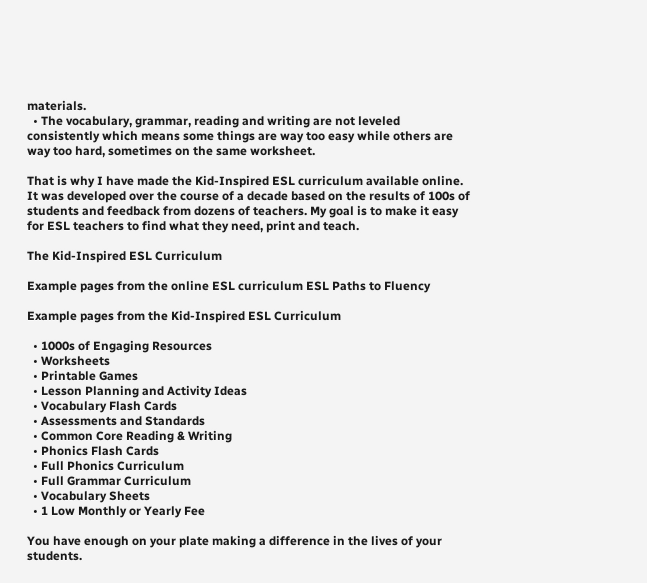materials.
  • The vocabulary, grammar, reading and writing are not leveled consistently which means some things are way too easy while others are way too hard, sometimes on the same worksheet.

That is why I have made the Kid-Inspired ESL curriculum available online. It was developed over the course of a decade based on the results of 100s of students and feedback from dozens of teachers. My goal is to make it easy for ESL teachers to find what they need, print and teach.

The Kid-Inspired ESL Curriculum

Example pages from the online ESL curriculum ESL Paths to Fluency

Example pages from the Kid-Inspired ESL Curriculum

  • 1000s of Engaging Resources
  • Worksheets
  • Printable Games
  • Lesson Planning and Activity Ideas
  • Vocabulary Flash Cards
  • Assessments and Standards
  • Common Core Reading & Writing
  • Phonics Flash Cards
  • Full Phonics Curriculum
  • Full Grammar Curriculum
  • Vocabulary Sheets
  • 1 Low Monthly or Yearly Fee

You have enough on your plate making a difference in the lives of your students.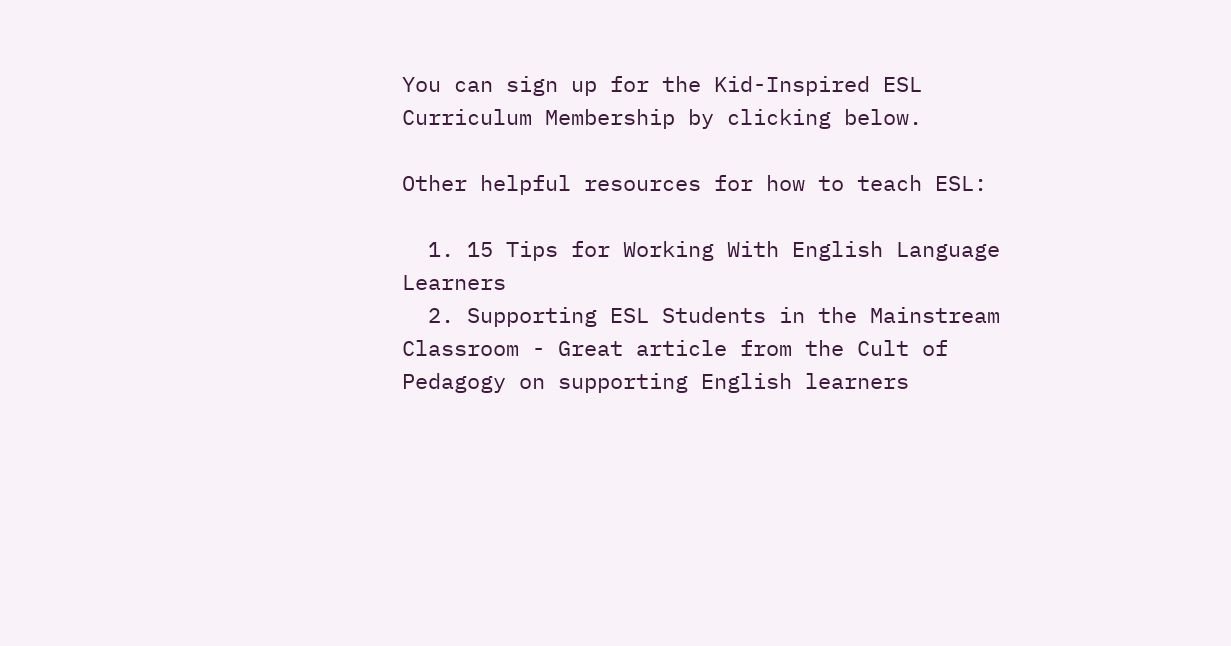You can sign up for the Kid-Inspired ESL Curriculum Membership by clicking below.

Other helpful resources for how to teach ESL:

  1. 15 Tips for Working With English Language Learners
  2. Supporting ESL Students in the Mainstream Classroom - Great article from the Cult of Pedagogy on supporting English learners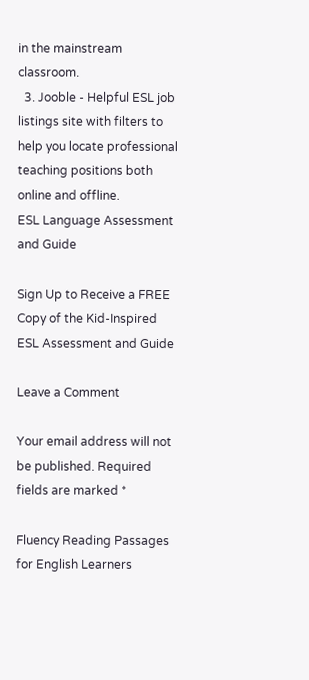in the mainstream classroom.
  3. Jooble - Helpful ESL job listings site with filters to help you locate professional teaching positions both online and offline.
ESL Language Assessment and Guide

Sign Up to Receive a FREE Copy of the Kid-Inspired ESL Assessment and Guide

Leave a Comment

Your email address will not be published. Required fields are marked *

Fluency Reading Passages for English Learners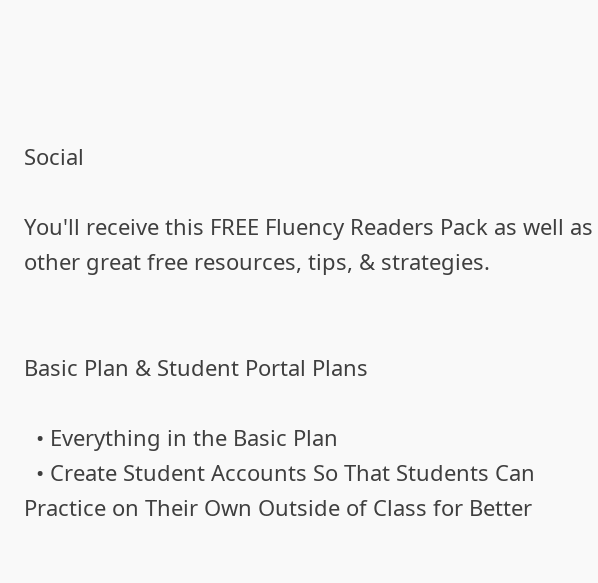Social

You'll receive this FREE Fluency Readers Pack as well as other great free resources, tips, & strategies.


Basic Plan & Student Portal Plans

  • Everything in the Basic Plan
  • Create Student Accounts So That Students Can Practice on Their Own Outside of Class for Better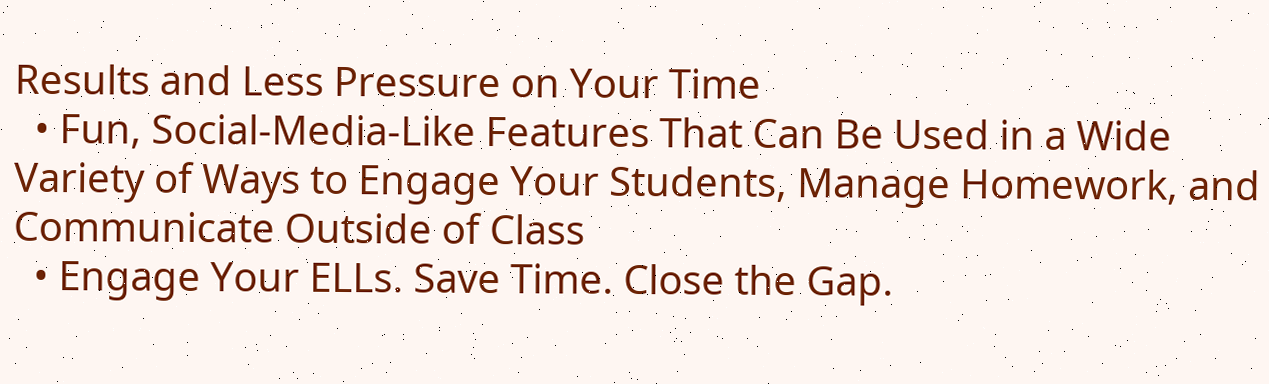Results and Less Pressure on Your Time
  • Fun, Social-Media-Like Features That Can Be Used in a Wide Variety of Ways to Engage Your Students, Manage Homework, and Communicate Outside of Class
  • Engage Your ELLs. Save Time. Close the Gap.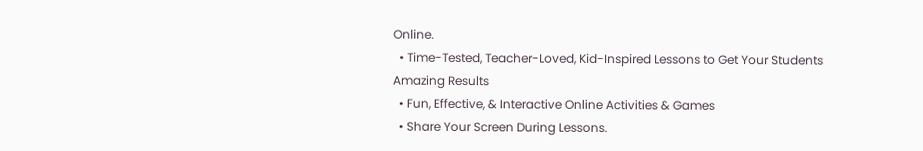Online.
  • Time-Tested, Teacher-Loved, Kid-Inspired Lessons to Get Your Students Amazing Results
  • Fun, Effective, & Interactive Online Activities & Games
  • Share Your Screen During Lessons.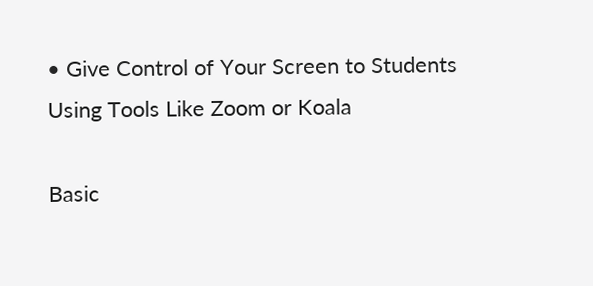• Give Control of Your Screen to Students Using Tools Like Zoom or Koala

Basic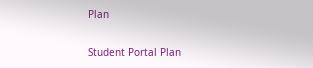Plan

Student Portal Plan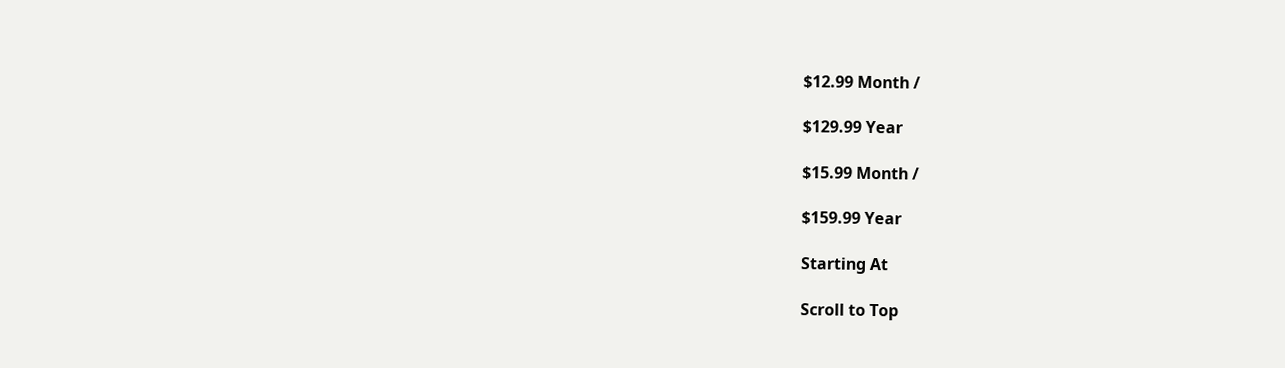$12.99 Month /

$129.99 Year

$15.99 Month /

$159.99 Year

Starting At

Scroll to Top